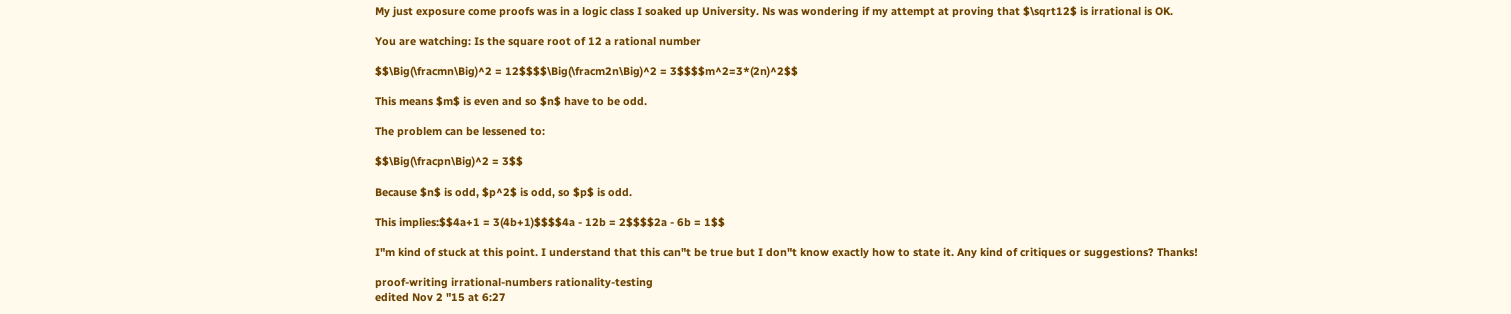My just exposure come proofs was in a logic class I soaked up University. Ns was wondering if my attempt at proving that $\sqrt12$ is irrational is OK.

You are watching: Is the square root of 12 a rational number

$$\Big(\fracmn\Big)^2 = 12$$$$\Big(\fracm2n\Big)^2 = 3$$$$m^2=3*(2n)^2$$

This means $m$ is even and so $n$ have to be odd.

The problem can be lessened to:

$$\Big(\fracpn\Big)^2 = 3$$

Because $n$ is odd, $p^2$ is odd, so $p$ is odd.

This implies:$$4a+1 = 3(4b+1)$$$$4a - 12b = 2$$$$2a - 6b = 1$$

I"m kind of stuck at this point. I understand that this can"t be true but I don"t know exactly how to state it. Any kind of critiques or suggestions? Thanks!

proof-writing irrational-numbers rationality-testing
edited Nov 2 "15 at 6:27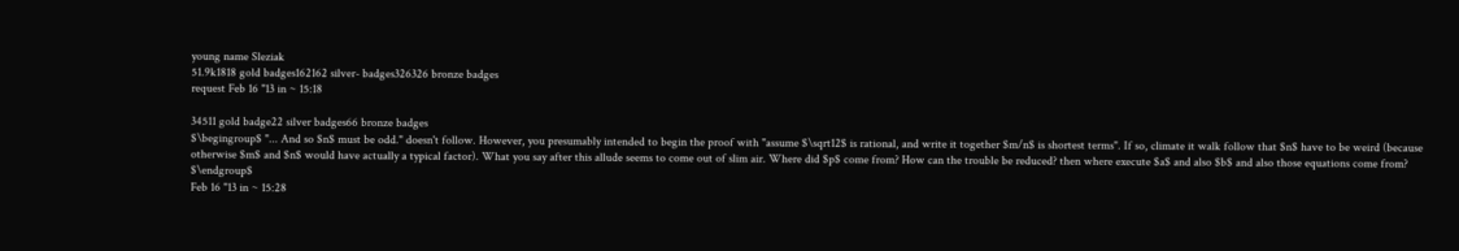young name Sleziak
51.9k1818 gold badges162162 silver- badges326326 bronze badges
request Feb 16 "13 in ~ 15:18

34511 gold badge22 silver badges66 bronze badges
$\begingroup$ "... And so $n$ must be odd." doesn't follow. However, you presumably intended to begin the proof with "assume $\sqrt12$ is rational, and write it together $m/n$ is shortest terms". If so, climate it walk follow that $n$ have to be weird (because otherwise $m$ and $n$ would have actually a typical factor). What you say after this allude seems to come out of slim air. Where did $p$ come from? How can the trouble be reduced? then where execute $a$ and also $b$ and also those equations come from? $\endgroup$
Feb 16 "13 in ~ 15:28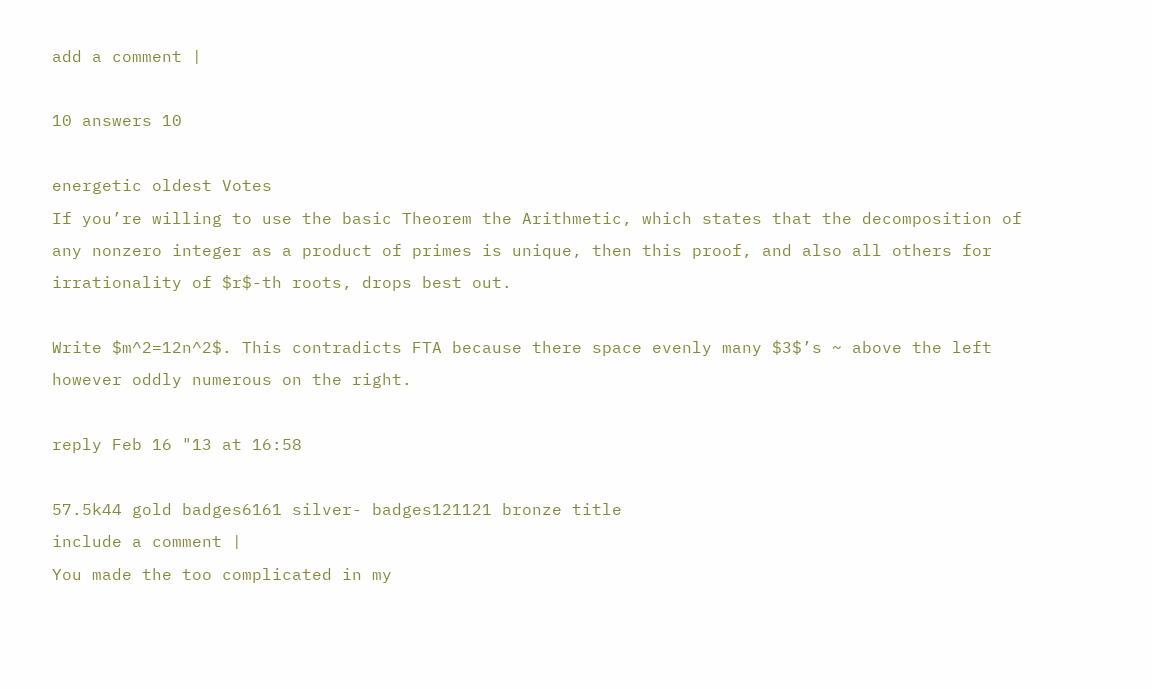add a comment |

10 answers 10

energetic oldest Votes
If you’re willing to use the basic Theorem the Arithmetic, which states that the decomposition of any nonzero integer as a product of primes is unique, then this proof, and also all others for irrationality of $r$-th roots, drops best out.

Write $m^2=12n^2$. This contradicts FTA because there space evenly many $3$’s ~ above the left however oddly numerous on the right.

reply Feb 16 "13 at 16:58

57.5k44 gold badges6161 silver- badges121121 bronze title
include a comment |
You made the too complicated in my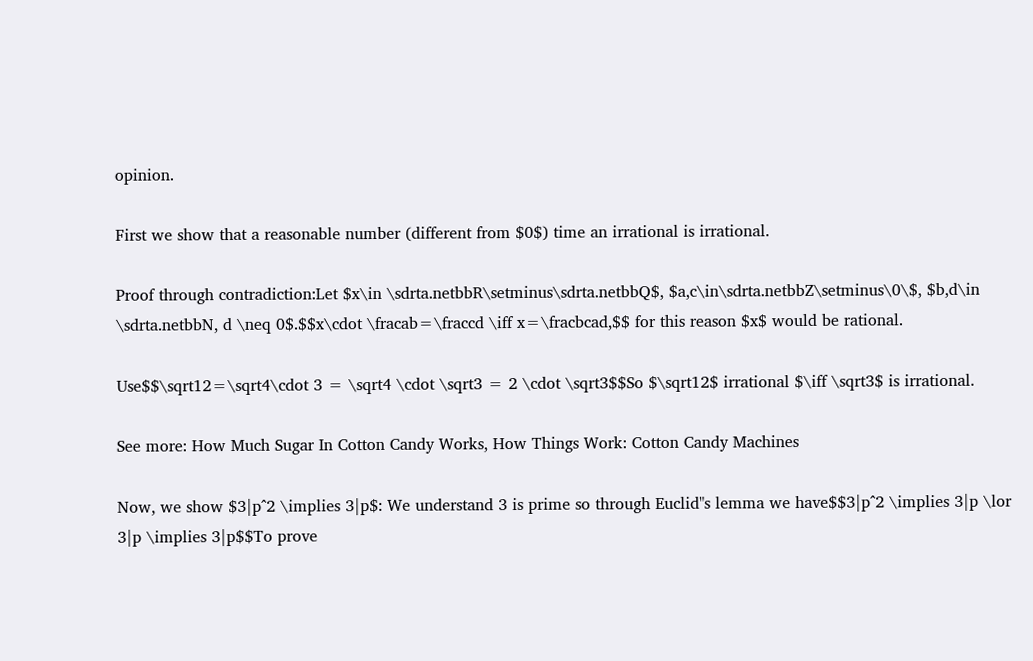opinion.

First we show that a reasonable number (different from $0$) time an irrational is irrational.

Proof through contradiction:Let $x\in \sdrta.netbbR\setminus\sdrta.netbbQ$, $a,c\in\sdrta.netbbZ\setminus\0\$, $b,d\in \sdrta.netbbN, d \neq 0$.$$x\cdot \fracab=\fraccd \iff x=\fracbcad,$$ for this reason $x$ would be rational.

Use$$\sqrt12=\sqrt4\cdot 3 = \sqrt4 \cdot \sqrt3 = 2 \cdot \sqrt3$$So $\sqrt12$ irrational $\iff \sqrt3$ is irrational.

See more: How Much Sugar In Cotton Candy Works, How Things Work: Cotton Candy Machines

Now, we show $3|p^2 \implies 3|p$: We understand 3 is prime so through Euclid"s lemma we have$$3|p^2 \implies 3|p \lor 3|p \implies 3|p$$To prove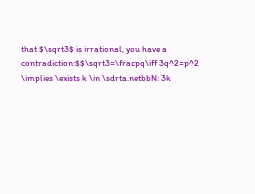that $\sqrt3$ is irrational, you have a contradiction:$$\sqrt3=\fracpq\iff 3q^2=p^2 \implies \exists k \in \sdrta.netbbN: 3k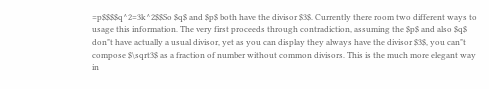=p$$$$q^2=3k^2$$So $q$ and $p$ both have the divisor $3$. Currently there room two different ways to usage this information. The very first proceeds through contradiction, assuming the $p$ and also $q$ don"t have actually a usual divisor, yet as you can display they always have the divisor $3$, you can"t compose $\sqrt3$ as a fraction of number without common divisors. This is the much more elegant way in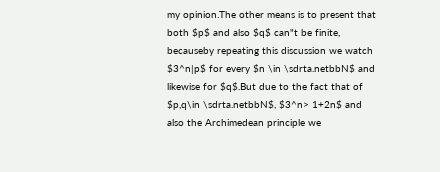my opinion.The other means is to present that both $p$ and also $q$ can"t be finite, becauseby repeating this discussion we watch $3^n|p$ for every $n \in \sdrta.netbbN$ and likewise for $q$.But due to the fact that of $p,q\in \sdrta.netbbN$, $3^n> 1+2n$ and also the Archimedean principle we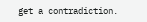get a contradiction.